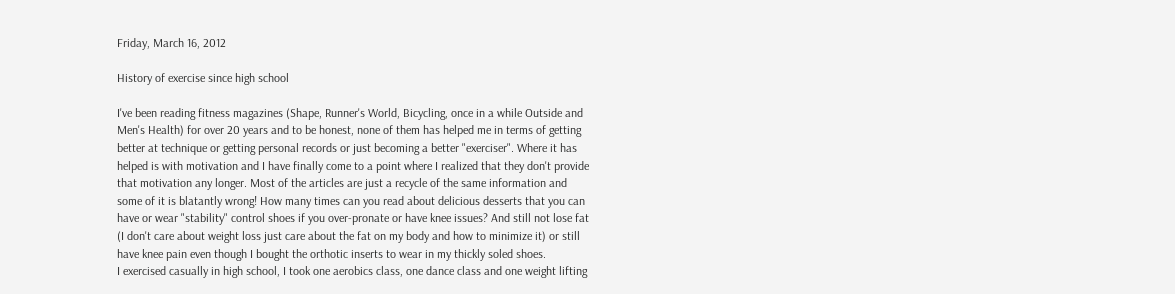Friday, March 16, 2012

History of exercise since high school

I've been reading fitness magazines (Shape, Runner's World, Bicycling, once in a while Outside and Men's Health) for over 20 years and to be honest, none of them has helped me in terms of getting better at technique or getting personal records or just becoming a better "exerciser". Where it has helped is with motivation and I have finally come to a point where I realized that they don't provide that motivation any longer. Most of the articles are just a recycle of the same information and some of it is blatantly wrong! How many times can you read about delicious desserts that you can have or wear "stability" control shoes if you over-pronate or have knee issues? And still not lose fat (I don't care about weight loss just care about the fat on my body and how to minimize it) or still have knee pain even though I bought the orthotic inserts to wear in my thickly soled shoes.
I exercised casually in high school, I took one aerobics class, one dance class and one weight lifting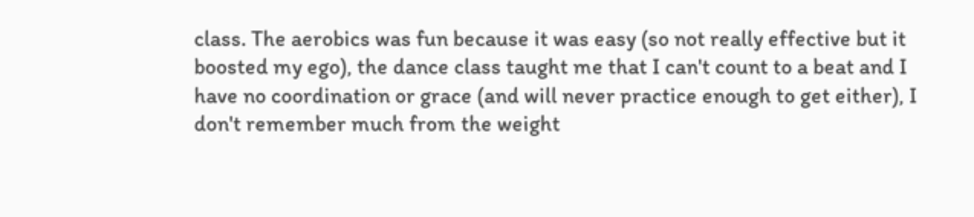class. The aerobics was fun because it was easy (so not really effective but it boosted my ego), the dance class taught me that I can't count to a beat and I have no coordination or grace (and will never practice enough to get either), I don't remember much from the weight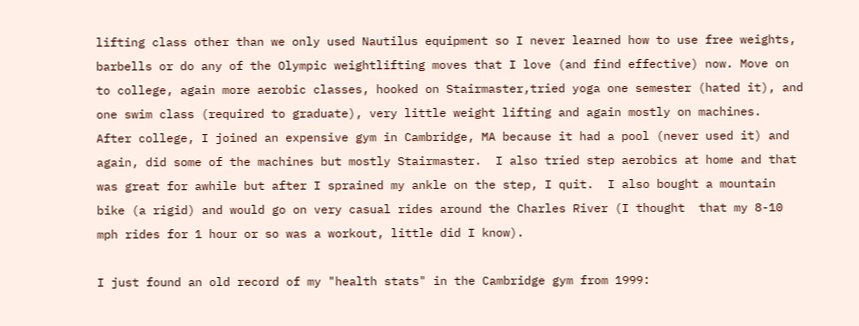lifting class other than we only used Nautilus equipment so I never learned how to use free weights, barbells or do any of the Olympic weightlifting moves that I love (and find effective) now. Move on to college, again more aerobic classes, hooked on Stairmaster,tried yoga one semester (hated it), and one swim class (required to graduate), very little weight lifting and again mostly on machines.  After college, I joined an expensive gym in Cambridge, MA because it had a pool (never used it) and again, did some of the machines but mostly Stairmaster.  I also tried step aerobics at home and that was great for awhile but after I sprained my ankle on the step, I quit.  I also bought a mountain bike (a rigid) and would go on very casual rides around the Charles River (I thought  that my 8-10 mph rides for 1 hour or so was a workout, little did I know).

I just found an old record of my "health stats" in the Cambridge gym from 1999: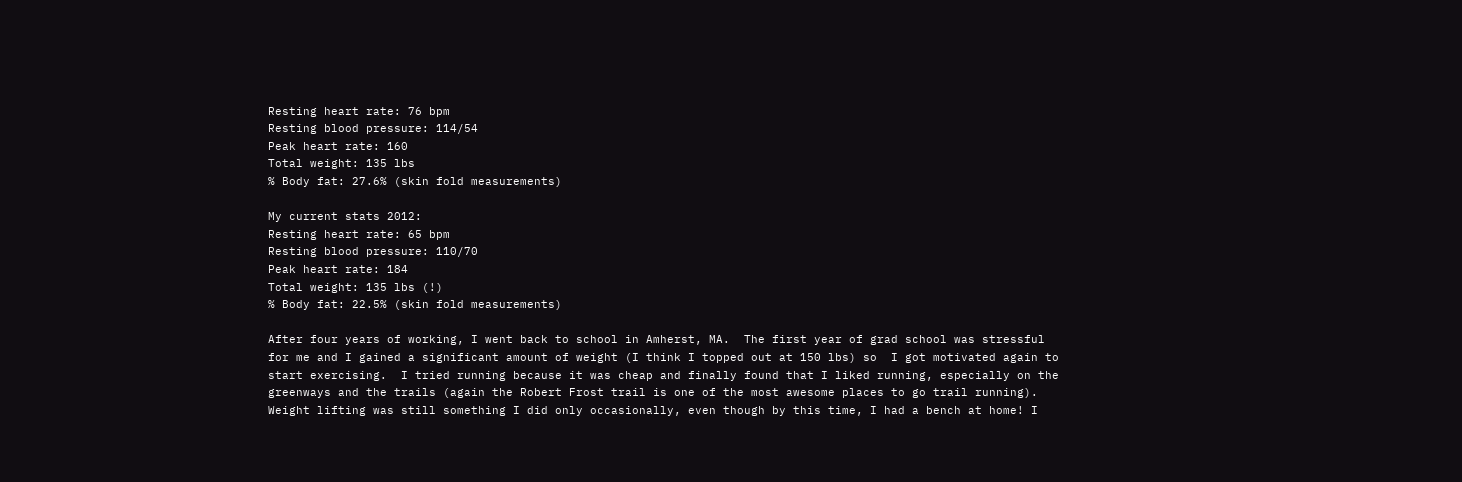Resting heart rate: 76 bpm
Resting blood pressure: 114/54
Peak heart rate: 160
Total weight: 135 lbs
% Body fat: 27.6% (skin fold measurements)

My current stats 2012:
Resting heart rate: 65 bpm
Resting blood pressure: 110/70
Peak heart rate: 184
Total weight: 135 lbs (!)
% Body fat: 22.5% (skin fold measurements)

After four years of working, I went back to school in Amherst, MA.  The first year of grad school was stressful for me and I gained a significant amount of weight (I think I topped out at 150 lbs) so  I got motivated again to start exercising.  I tried running because it was cheap and finally found that I liked running, especially on the greenways and the trails (again the Robert Frost trail is one of the most awesome places to go trail running).  Weight lifting was still something I did only occasionally, even though by this time, I had a bench at home! I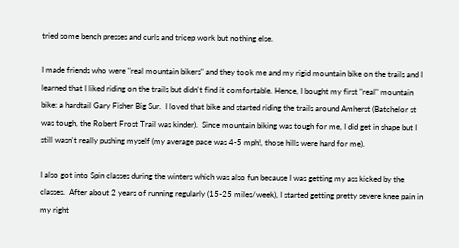tried some bench presses and curls and tricep work but nothing else.

I made friends who were "real mountain bikers" and they took me and my rigid mountain bike on the trails and I learned that I liked riding on the trails but didn't find it comfortable. Hence, I bought my first "real" mountain bike: a hardtail Gary Fisher Big Sur.  I loved that bike and started riding the trails around Amherst (Batchelor st was tough, the Robert Frost Trail was kinder).  Since mountain biking was tough for me, I did get in shape but I still wasn't really pushing myself (my average pace was 4-5 mph!, those hills were hard for me).

I also got into Spin classes during the winters which was also fun because I was getting my ass kicked by the classes.  After about 2 years of running regularly (15-25 miles/week), I started getting pretty severe knee pain in my right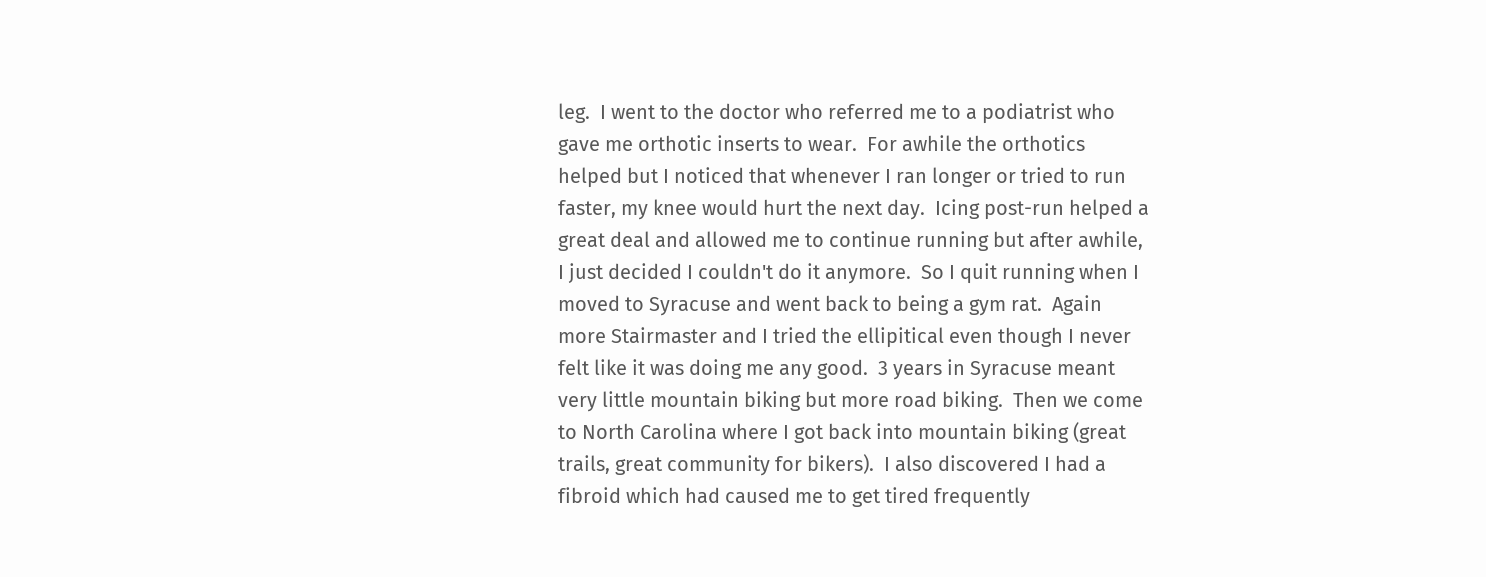leg.  I went to the doctor who referred me to a podiatrist who gave me orthotic inserts to wear.  For awhile the orthotics helped but I noticed that whenever I ran longer or tried to run faster, my knee would hurt the next day.  Icing post-run helped a great deal and allowed me to continue running but after awhile, I just decided I couldn't do it anymore.  So I quit running when I moved to Syracuse and went back to being a gym rat.  Again more Stairmaster and I tried the ellipitical even though I never felt like it was doing me any good.  3 years in Syracuse meant very little mountain biking but more road biking.  Then we come to North Carolina where I got back into mountain biking (great trails, great community for bikers).  I also discovered I had a fibroid which had caused me to get tired frequently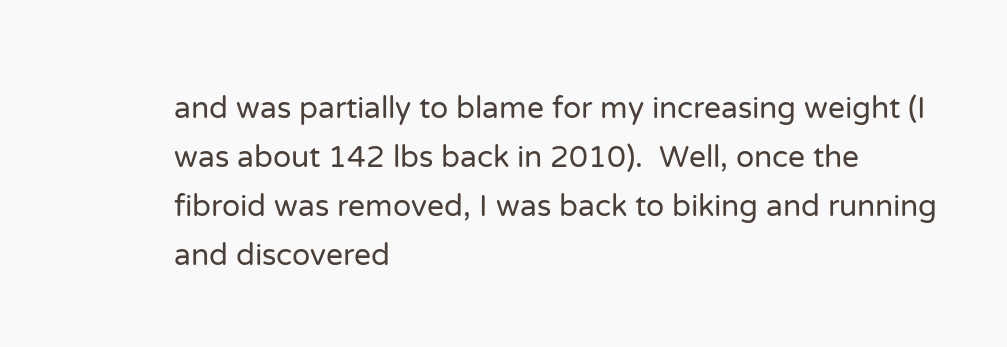and was partially to blame for my increasing weight (I was about 142 lbs back in 2010).  Well, once the fibroid was removed, I was back to biking and running and discovered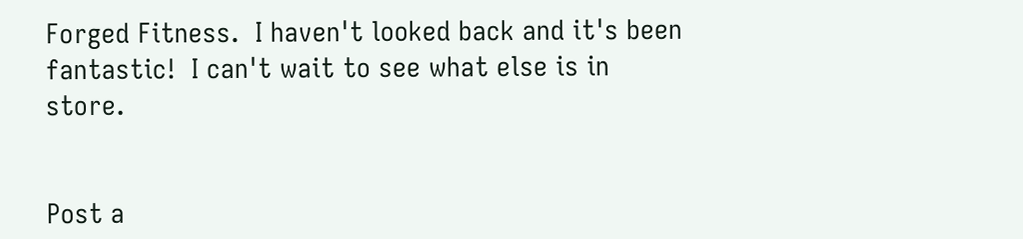Forged Fitness.  I haven't looked back and it's been fantastic!  I can't wait to see what else is in store.


Post a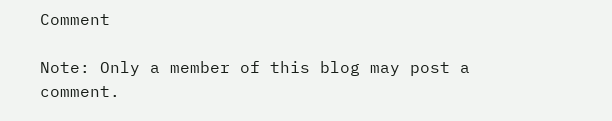Comment

Note: Only a member of this blog may post a comment.